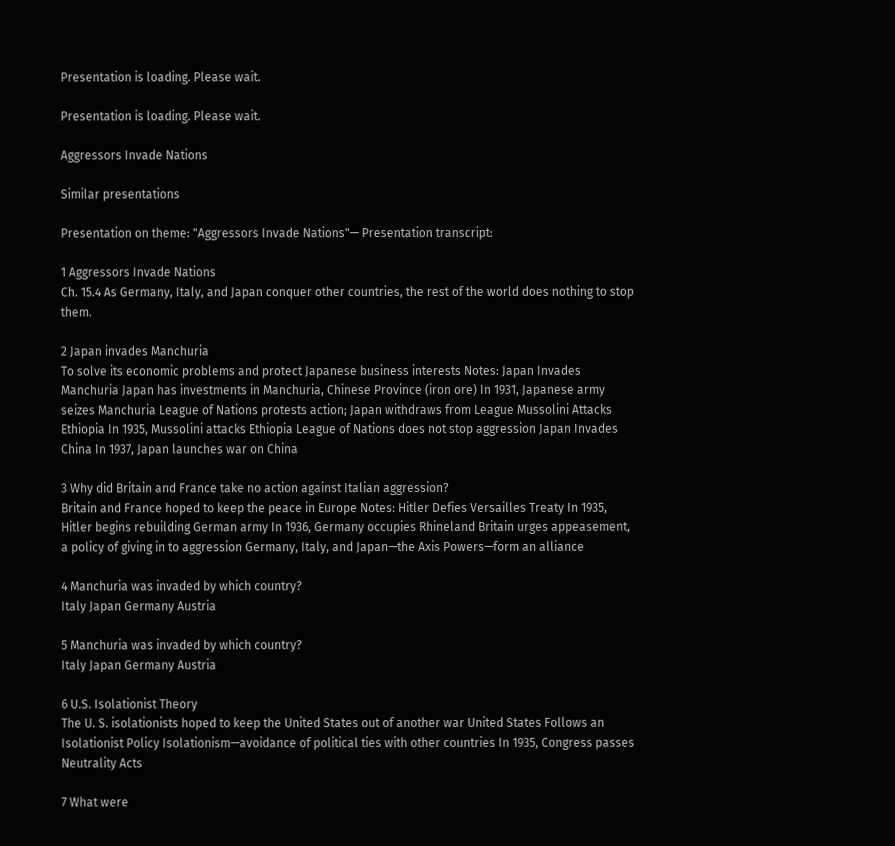Presentation is loading. Please wait.

Presentation is loading. Please wait.

Aggressors Invade Nations

Similar presentations

Presentation on theme: "Aggressors Invade Nations"— Presentation transcript:

1 Aggressors Invade Nations
Ch. 15.4 As Germany, Italy, and Japan conquer other countries, the rest of the world does nothing to stop them.

2 Japan invades Manchuria
To solve its economic problems and protect Japanese business interests Notes: Japan Invades Manchuria Japan has investments in Manchuria, Chinese Province (iron ore) In 1931, Japanese army seizes Manchuria League of Nations protests action; Japan withdraws from League Mussolini Attacks Ethiopia In 1935, Mussolini attacks Ethiopia League of Nations does not stop aggression Japan Invades China In 1937, Japan launches war on China

3 Why did Britain and France take no action against Italian aggression?
Britain and France hoped to keep the peace in Europe Notes: Hitler Defies Versailles Treaty In 1935, Hitler begins rebuilding German army In 1936, Germany occupies Rhineland Britain urges appeasement, a policy of giving in to aggression Germany, Italy, and Japan—the Axis Powers—form an alliance

4 Manchuria was invaded by which country?
Italy Japan Germany Austria

5 Manchuria was invaded by which country?
Italy Japan Germany Austria

6 U.S. Isolationist Theory
The U. S. isolationists hoped to keep the United States out of another war United States Follows an Isolationist Policy Isolationism—avoidance of political ties with other countries In 1935, Congress passes Neutrality Acts

7 What were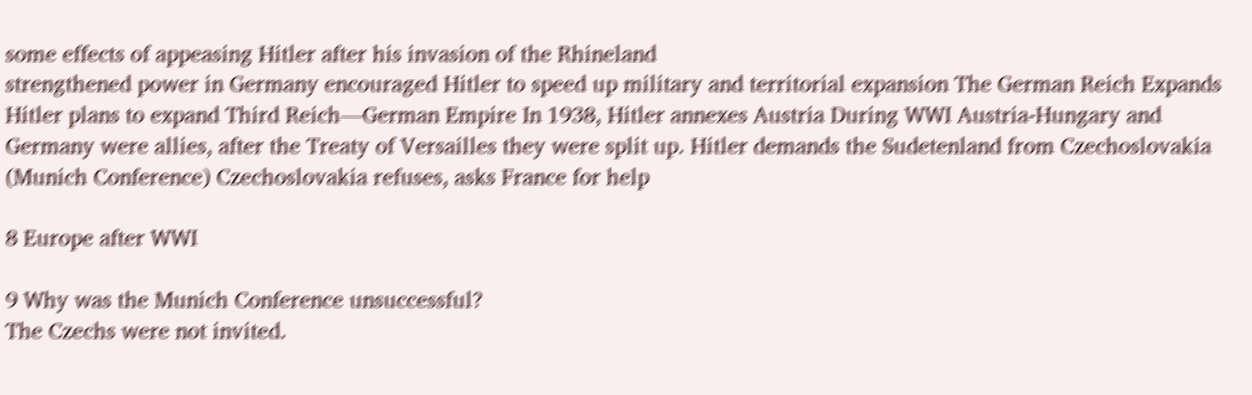some effects of appeasing Hitler after his invasion of the Rhineland
strengthened power in Germany encouraged Hitler to speed up military and territorial expansion The German Reich Expands Hitler plans to expand Third Reich—German Empire In 1938, Hitler annexes Austria During WWI Austria-Hungary and Germany were allies, after the Treaty of Versailles they were split up. Hitler demands the Sudetenland from Czechoslovakia (Munich Conference) Czechoslovakia refuses, asks France for help

8 Europe after WWI

9 Why was the Munich Conference unsuccessful?
The Czechs were not invited.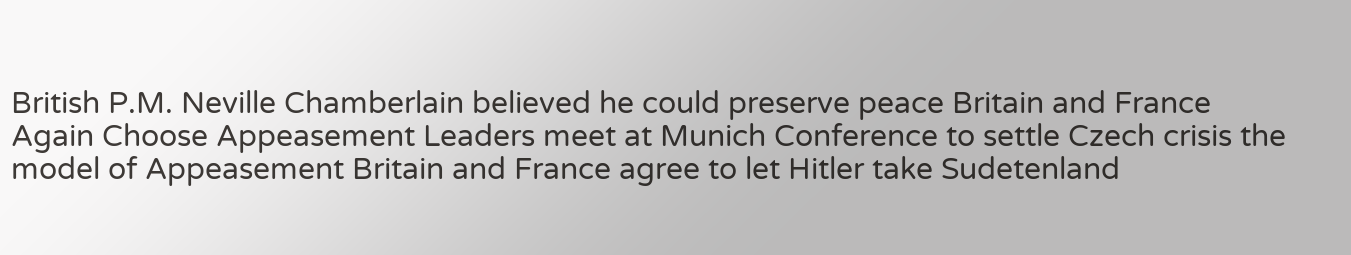British P.M. Neville Chamberlain believed he could preserve peace Britain and France Again Choose Appeasement Leaders meet at Munich Conference to settle Czech crisis the model of Appeasement Britain and France agree to let Hitler take Sudetenland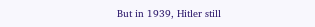But in 1939, Hitler still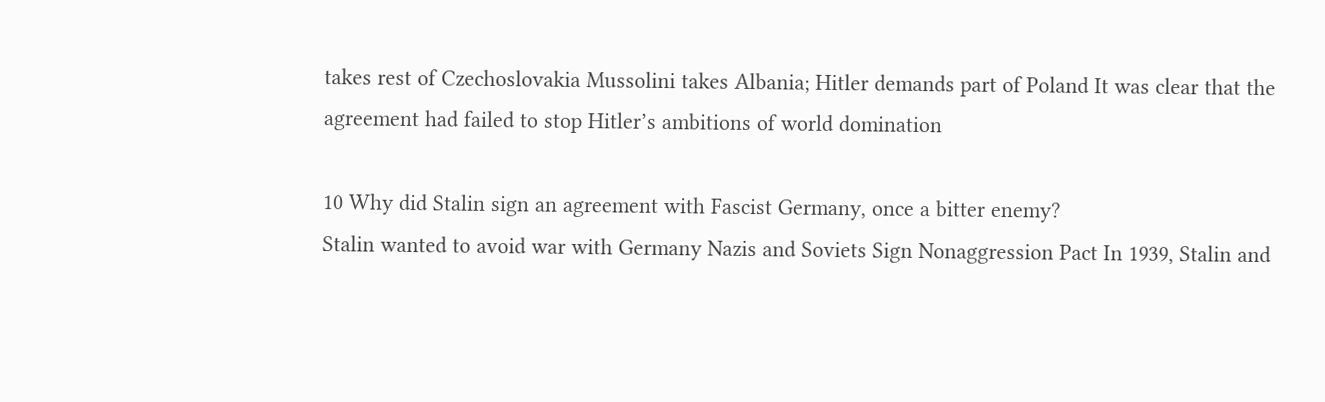takes rest of Czechoslovakia Mussolini takes Albania; Hitler demands part of Poland It was clear that the agreement had failed to stop Hitler’s ambitions of world domination

10 Why did Stalin sign an agreement with Fascist Germany, once a bitter enemy?
Stalin wanted to avoid war with Germany Nazis and Soviets Sign Nonaggression Pact In 1939, Stalin and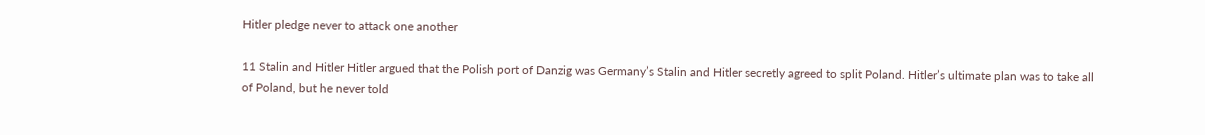Hitler pledge never to attack one another

11 Stalin and Hitler Hitler argued that the Polish port of Danzig was Germany’s Stalin and Hitler secretly agreed to split Poland. Hitler’s ultimate plan was to take all of Poland, but he never told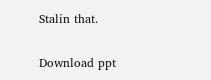Stalin that.

Download ppt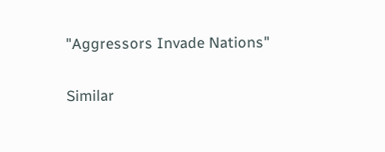"Aggressors Invade Nations"

Similar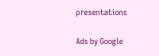presentations

Ads by Google